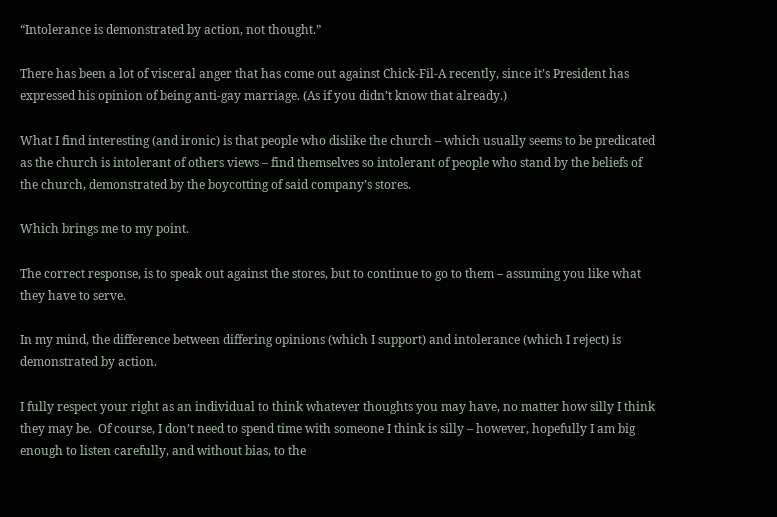“Intolerance is demonstrated by action, not thought.”

There has been a lot of visceral anger that has come out against Chick-Fil-A recently, since it’s President has expressed his opinion of being anti-gay marriage. (As if you didn’t know that already.)

What I find interesting (and ironic) is that people who dislike the church – which usually seems to be predicated as the church is intolerant of others views – find themselves so intolerant of people who stand by the beliefs of the church, demonstrated by the boycotting of said company’s stores.

Which brings me to my point.

The correct response, is to speak out against the stores, but to continue to go to them – assuming you like what they have to serve.

In my mind, the difference between differing opinions (which I support) and intolerance (which I reject) is demonstrated by action.

I fully respect your right as an individual to think whatever thoughts you may have, no matter how silly I think they may be.  Of course, I don’t need to spend time with someone I think is silly – however, hopefully I am big enough to listen carefully, and without bias, to the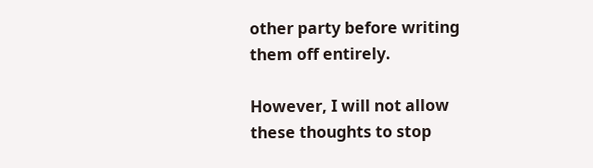other party before writing them off entirely.

However, I will not allow these thoughts to stop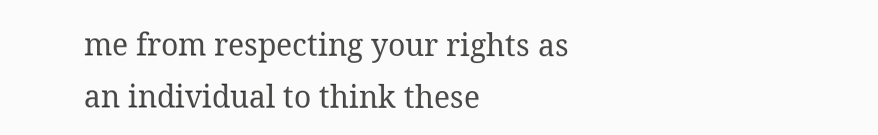me from respecting your rights as an individual to think these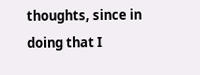thoughts, since in doing that I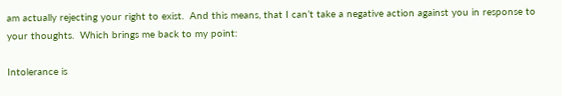am actually rejecting your right to exist.  And this means, that I can’t take a negative action against you in response to your thoughts.  Which brings me back to my point:

Intolerance is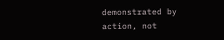demonstrated by action, not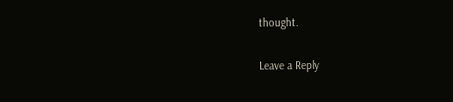thought.

Leave a Reply